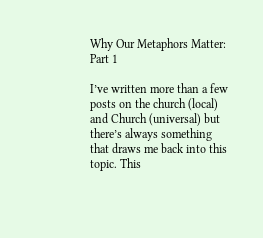Why Our Metaphors Matter: Part 1

I’ve written more than a few posts on the church (local) and Church (universal) but there’s always something that draws me back into this topic. This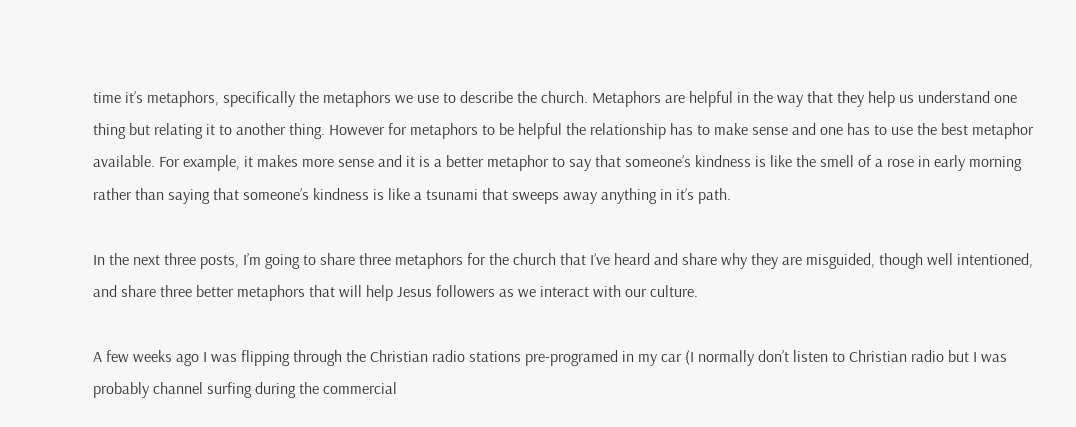time it’s metaphors, specifically the metaphors we use to describe the church. Metaphors are helpful in the way that they help us understand one thing but relating it to another thing. However for metaphors to be helpful the relationship has to make sense and one has to use the best metaphor available. For example, it makes more sense and it is a better metaphor to say that someone’s kindness is like the smell of a rose in early morning rather than saying that someone’s kindness is like a tsunami that sweeps away anything in it’s path.

In the next three posts, I’m going to share three metaphors for the church that I’ve heard and share why they are misguided, though well intentioned, and share three better metaphors that will help Jesus followers as we interact with our culture.

A few weeks ago I was flipping through the Christian radio stations pre-programed in my car (I normally don’t listen to Christian radio but I was probably channel surfing during the commercial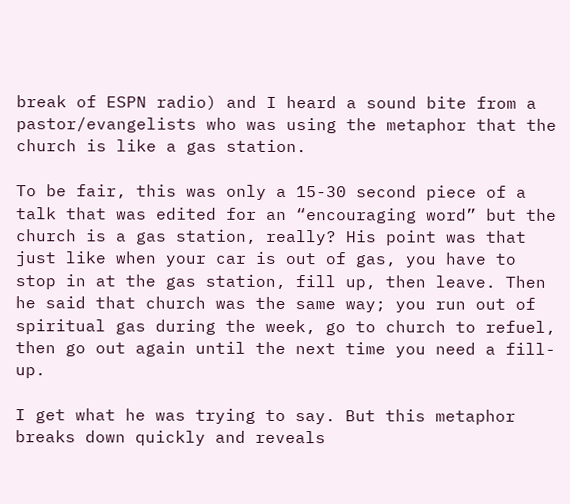break of ESPN radio) and I heard a sound bite from a pastor/evangelists who was using the metaphor that the church is like a gas station.

To be fair, this was only a 15-30 second piece of a talk that was edited for an “encouraging word” but the church is a gas station, really? His point was that just like when your car is out of gas, you have to stop in at the gas station, fill up, then leave. Then he said that church was the same way; you run out of spiritual gas during the week, go to church to refuel, then go out again until the next time you need a fill-up.

I get what he was trying to say. But this metaphor breaks down quickly and reveals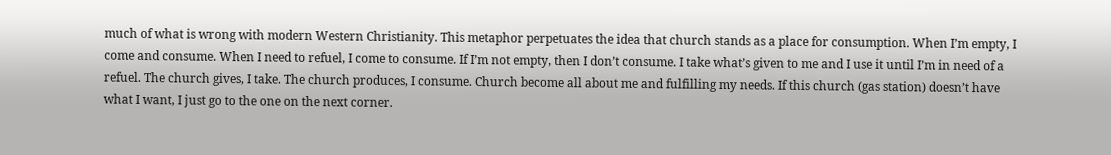much of what is wrong with modern Western Christianity. This metaphor perpetuates the idea that church stands as a place for consumption. When I’m empty, I come and consume. When I need to refuel, I come to consume. If I’m not empty, then I don’t consume. I take what’s given to me and I use it until I’m in need of a refuel. The church gives, I take. The church produces, I consume. Church become all about me and fulfilling my needs. If this church (gas station) doesn’t have what I want, I just go to the one on the next corner.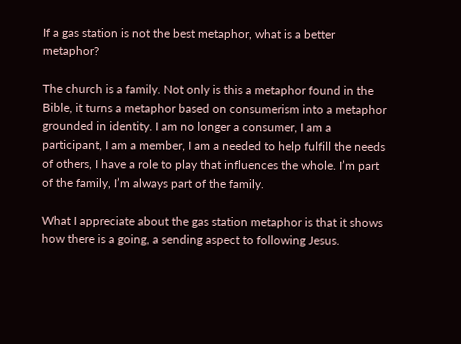If a gas station is not the best metaphor, what is a better metaphor?

The church is a family. Not only is this a metaphor found in the Bible, it turns a metaphor based on consumerism into a metaphor grounded in identity. I am no longer a consumer, I am a participant, I am a member, I am a needed to help fulfill the needs of others, I have a role to play that influences the whole. I’m part of the family, I’m always part of the family.

What I appreciate about the gas station metaphor is that it shows how there is a going, a sending aspect to following Jesus.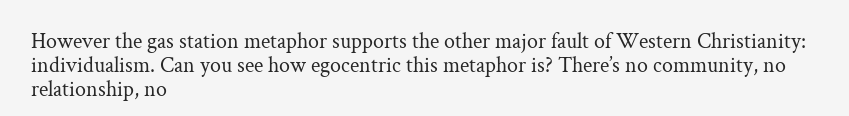However the gas station metaphor supports the other major fault of Western Christianity: individualism. Can you see how egocentric this metaphor is? There’s no community, no relationship, no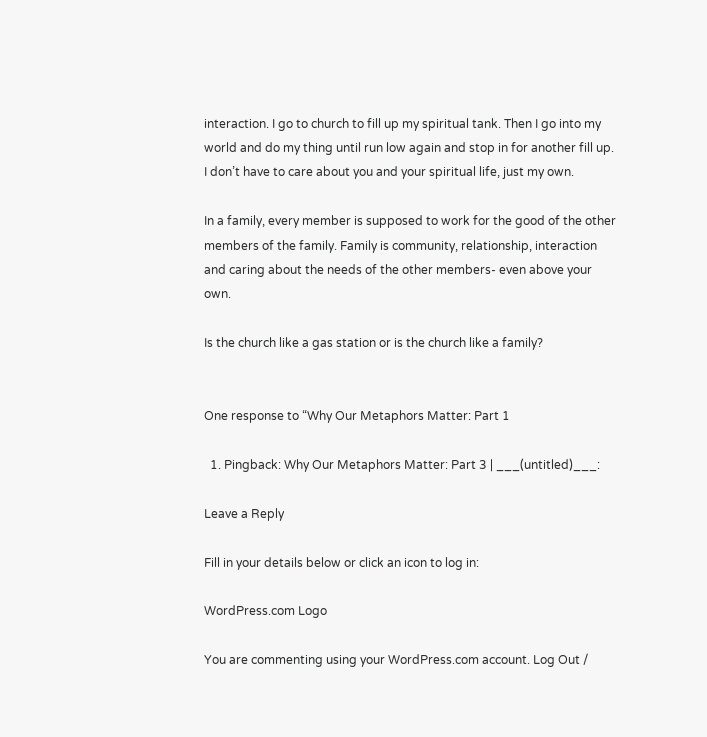interaction. I go to church to fill up my spiritual tank. Then I go into my world and do my thing until run low again and stop in for another fill up. I don’t have to care about you and your spiritual life, just my own.

In a family, every member is supposed to work for the good of the other members of the family. Family is community, relationship, interaction and caring about the needs of the other members- even above your own.

Is the church like a gas station or is the church like a family?


One response to “Why Our Metaphors Matter: Part 1

  1. Pingback: Why Our Metaphors Matter: Part 3 | ___(untitled)___:

Leave a Reply

Fill in your details below or click an icon to log in:

WordPress.com Logo

You are commenting using your WordPress.com account. Log Out /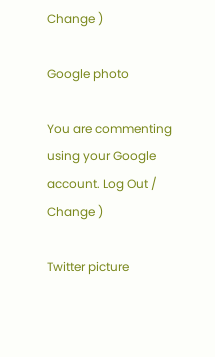Change )

Google photo

You are commenting using your Google account. Log Out /  Change )

Twitter picture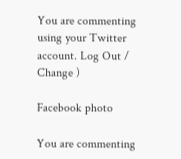You are commenting using your Twitter account. Log Out /  Change )

Facebook photo

You are commenting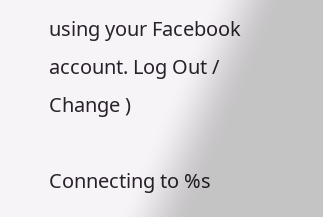using your Facebook account. Log Out /  Change )

Connecting to %s